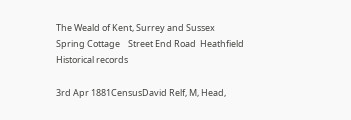The Weald of Kent, Surrey and Sussex
Spring Cottage    Street End Road  Heathfield
Historical records

3rd Apr 1881CensusDavid Relf, M, Head,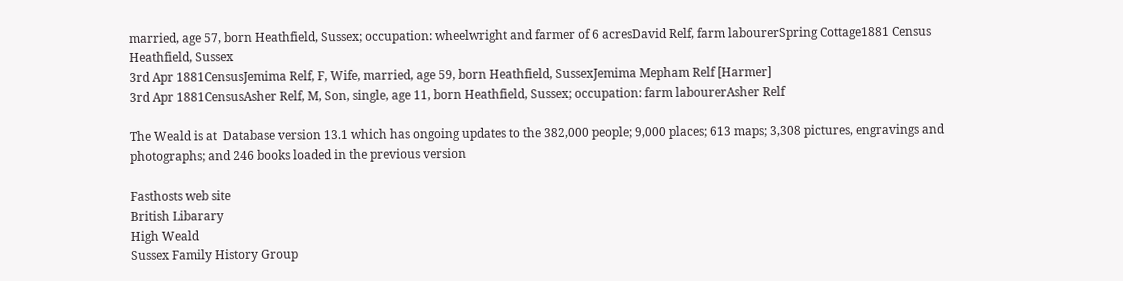married, age 57, born Heathfield, Sussex; occupation: wheelwright and farmer of 6 acresDavid Relf, farm labourerSpring Cottage1881 Census
Heathfield, Sussex
3rd Apr 1881CensusJemima Relf, F, Wife, married, age 59, born Heathfield, SussexJemima Mepham Relf [Harmer]
3rd Apr 1881CensusAsher Relf, M, Son, single, age 11, born Heathfield, Sussex; occupation: farm labourerAsher Relf

The Weald is at  Database version 13.1 which has ongoing updates to the 382,000 people; 9,000 places; 613 maps; 3,308 pictures, engravings and photographs; and 246 books loaded in the previous version

Fasthosts web site
British Libarary
High Weald
Sussex Family History Group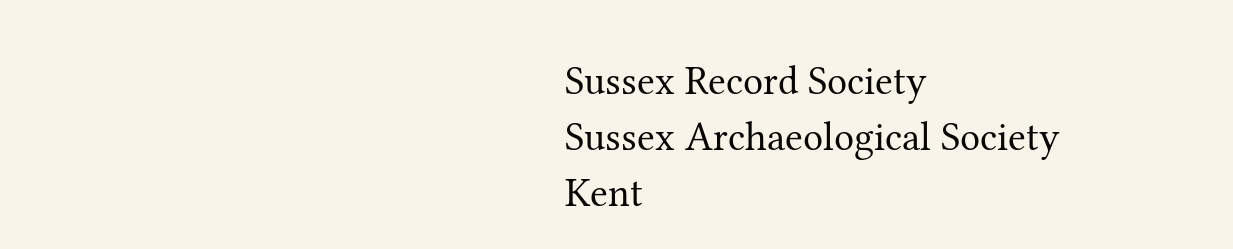Sussex Record Society
Sussex Archaeological Society
Kent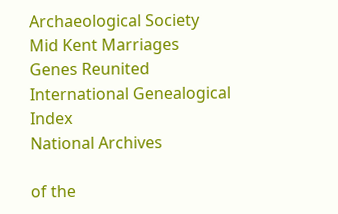Archaeological Society
Mid Kent Marriages
Genes Reunited
International Genealogical Index
National Archives

of the